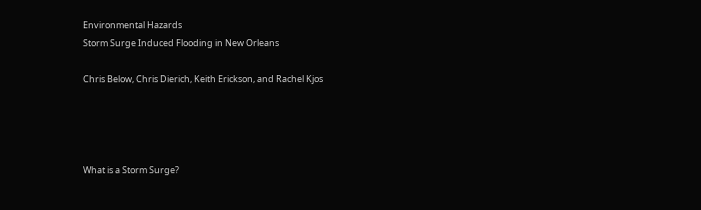Environmental Hazards
Storm Surge Induced Flooding in New Orleans

Chris Below, Chris Dierich, Keith Erickson, and Rachel Kjos




What is a Storm Surge?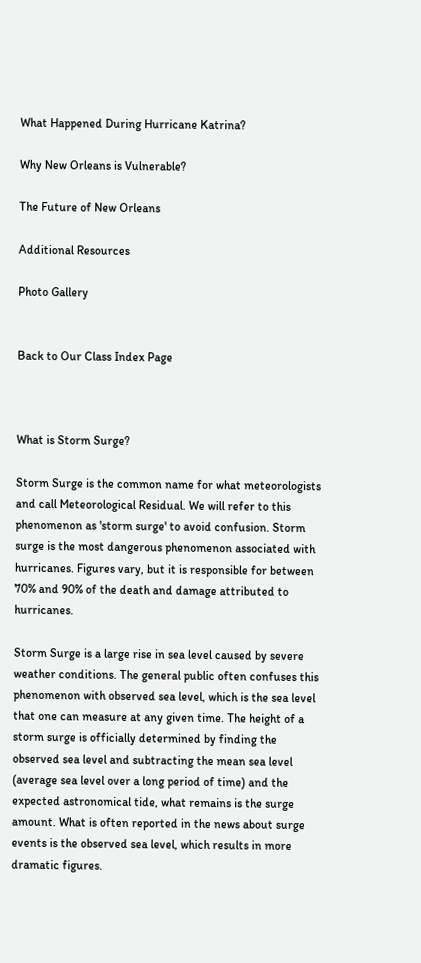What Happened During Hurricane Katrina?

Why New Orleans is Vulnerable?

The Future of New Orleans

Additional Resources

Photo Gallery


Back to Our Class Index Page



What is Storm Surge?

Storm Surge is the common name for what meteorologists and call Meteorological Residual. We will refer to this phenomenon as 'storm surge' to avoid confusion. Storm surge is the most dangerous phenomenon associated with hurricanes. Figures vary, but it is responsible for between 70% and 90% of the death and damage attributed to hurricanes.

Storm Surge is a large rise in sea level caused by severe weather conditions. The general public often confuses this phenomenon with observed sea level, which is the sea level that one can measure at any given time. The height of a storm surge is officially determined by finding the observed sea level and subtracting the mean sea level (average sea level over a long period of time) and the expected astronomical tide, what remains is the surge amount. What is often reported in the news about surge events is the observed sea level, which results in more dramatic figures.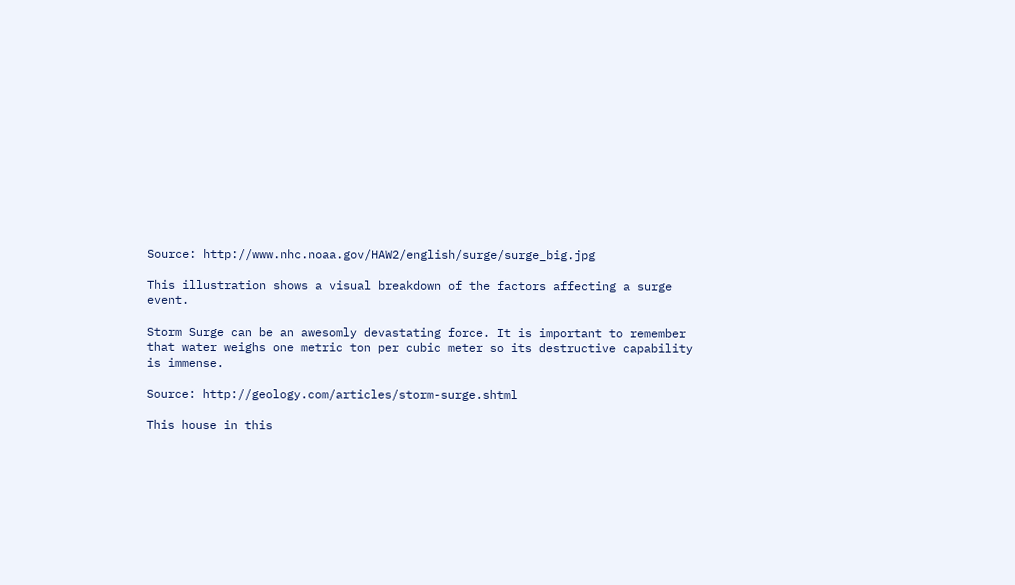Source: http://www.nhc.noaa.gov/HAW2/english/surge/surge_big.jpg

This illustration shows a visual breakdown of the factors affecting a surge event.

Storm Surge can be an awesomly devastating force. It is important to remember that water weighs one metric ton per cubic meter so its destructive capability is immense.

Source: http://geology.com/articles/storm-surge.shtml

This house in this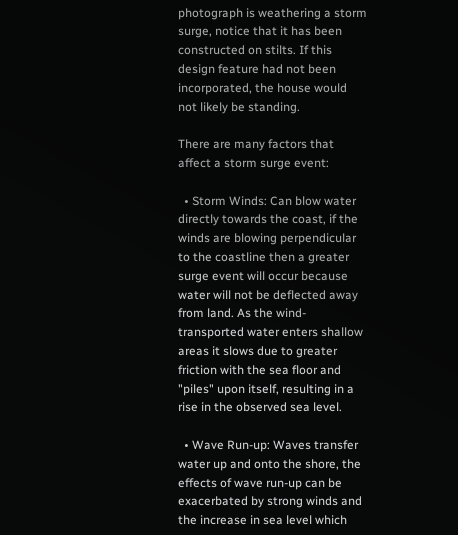photograph is weathering a storm surge, notice that it has been constructed on stilts. If this design feature had not been incorporated, the house would not likely be standing.

There are many factors that affect a storm surge event:

  • Storm Winds: Can blow water directly towards the coast, if the winds are blowing perpendicular to the coastline then a greater surge event will occur because water will not be deflected away from land. As the wind-transported water enters shallow areas it slows due to greater friction with the sea floor and "piles" upon itself, resulting in a rise in the observed sea level.

  • Wave Run-up: Waves transfer water up and onto the shore, the effects of wave run-up can be exacerbated by strong winds and the increase in sea level which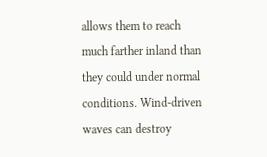allows them to reach much farther inland than they could under normal conditions. Wind-driven waves can destroy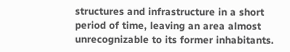structures and infrastructure in a short period of time, leaving an area almost unrecognizable to its former inhabitants.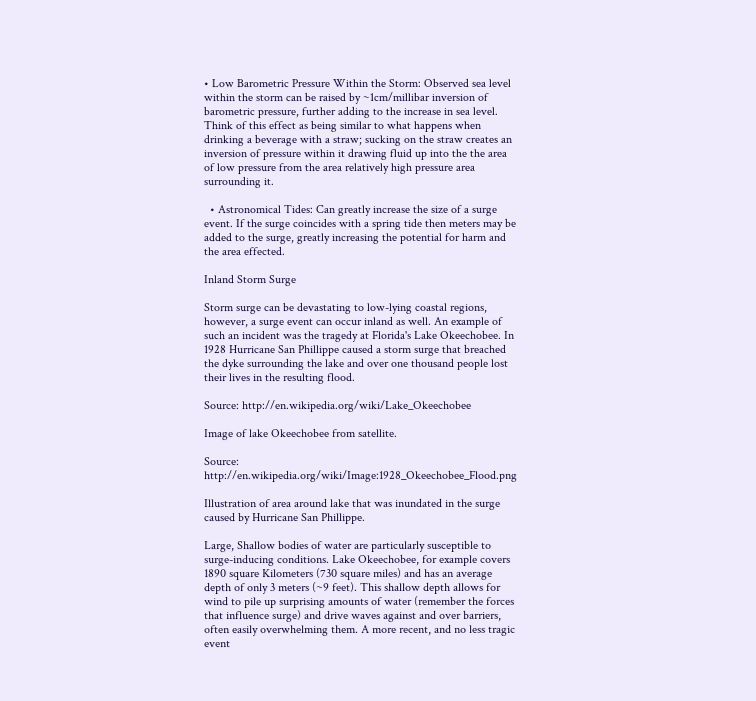• Low Barometric Pressure Within the Storm: Observed sea level within the storm can be raised by ~1cm/millibar inversion of barometric pressure, further adding to the increase in sea level. Think of this effect as being similar to what happens when drinking a beverage with a straw; sucking on the straw creates an inversion of pressure within it drawing fluid up into the the area of low pressure from the area relatively high pressure area surrounding it.

  • Astronomical Tides: Can greatly increase the size of a surge event. If the surge coincides with a spring tide then meters may be added to the surge, greatly increasing the potential for harm and the area effected.

Inland Storm Surge

Storm surge can be devastating to low-lying coastal regions, however, a surge event can occur inland as well. An example of such an incident was the tragedy at Florida's Lake Okeechobee. In 1928 Hurricane San Phillippe caused a storm surge that breached the dyke surrounding the lake and over one thousand people lost their lives in the resulting flood.

Source: http://en.wikipedia.org/wiki/Lake_Okeechobee

Image of lake Okeechobee from satellite.

Source: http://en.wikipedia.org/wiki/Image:1928_Okeechobee_Flood.png

Illustration of area around lake that was inundated in the surge caused by Hurricane San Phillippe.

Large, Shallow bodies of water are particularly susceptible to surge-inducing conditions. Lake Okeechobee, for example covers 1890 square Kilometers (730 square miles) and has an average depth of only 3 meters (~9 feet). This shallow depth allows for wind to pile up surprising amounts of water (remember the forces that influence surge) and drive waves against and over barriers, often easily overwhelming them. A more recent, and no less tragic event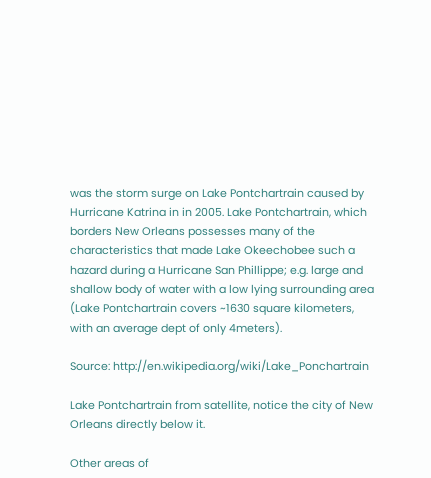was the storm surge on Lake Pontchartrain caused by Hurricane Katrina in in 2005. Lake Pontchartrain, which borders New Orleans possesses many of the characteristics that made Lake Okeechobee such a hazard during a Hurricane San Phillippe; e.g. large and shallow body of water with a low lying surrounding area (Lake Pontchartrain covers ~1630 square kilometers, with an average dept of only 4meters).

Source: http://en.wikipedia.org/wiki/Lake_Ponchartrain

Lake Pontchartrain from satellite, notice the city of New Orleans directly below it.

Other areas of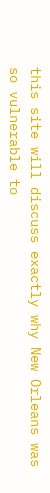this site will discuss exactly why New Orleans was so vulnerable to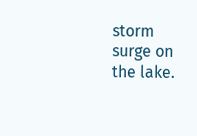storm surge on the lake.